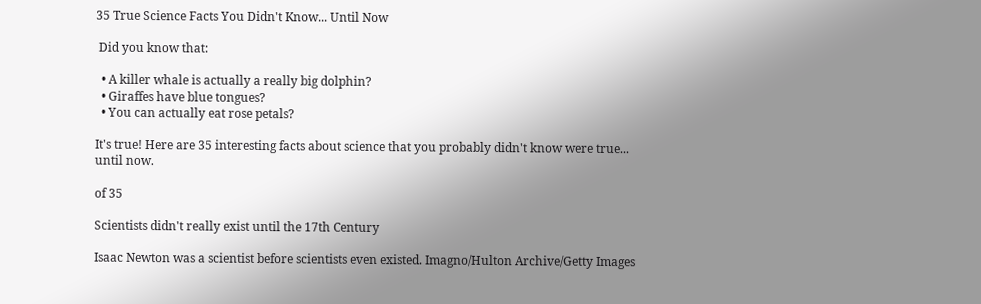35 True Science Facts You Didn't Know... Until Now

 Did you know that:

  • A killer whale is actually a really big dolphin?
  • Giraffes have blue tongues?
  • You can actually eat rose petals?

It's true! Here are 35 interesting facts about science that you probably didn't know were true... until now.

of 35

Scientists didn't really exist until the 17th Century

Isaac Newton was a scientist before scientists even existed. Imagno/Hulton Archive/Getty Images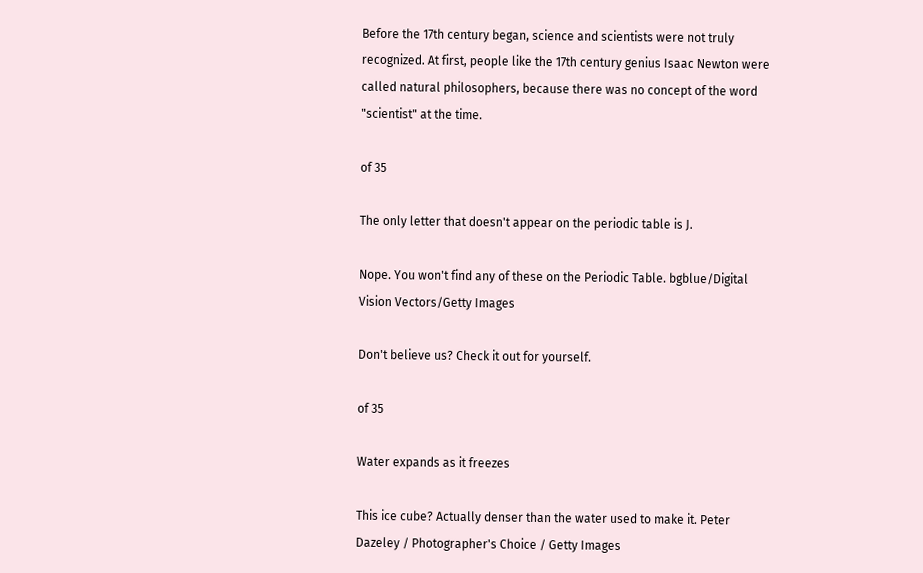Before the 17th century began, science and scientists were not truly recognized. At first, people like the 17th century genius Isaac Newton were called natural philosophers, because there was no concept of the word "scientist" at the time.

of 35

The only letter that doesn't appear on the periodic table is J.

Nope. You won't find any of these on the Periodic Table. bgblue/Digital Vision Vectors/Getty Images

Don't believe us? Check it out for yourself.

of 35

Water expands as it freezes

This ice cube? Actually denser than the water used to make it. Peter Dazeley / Photographer's Choice / Getty Images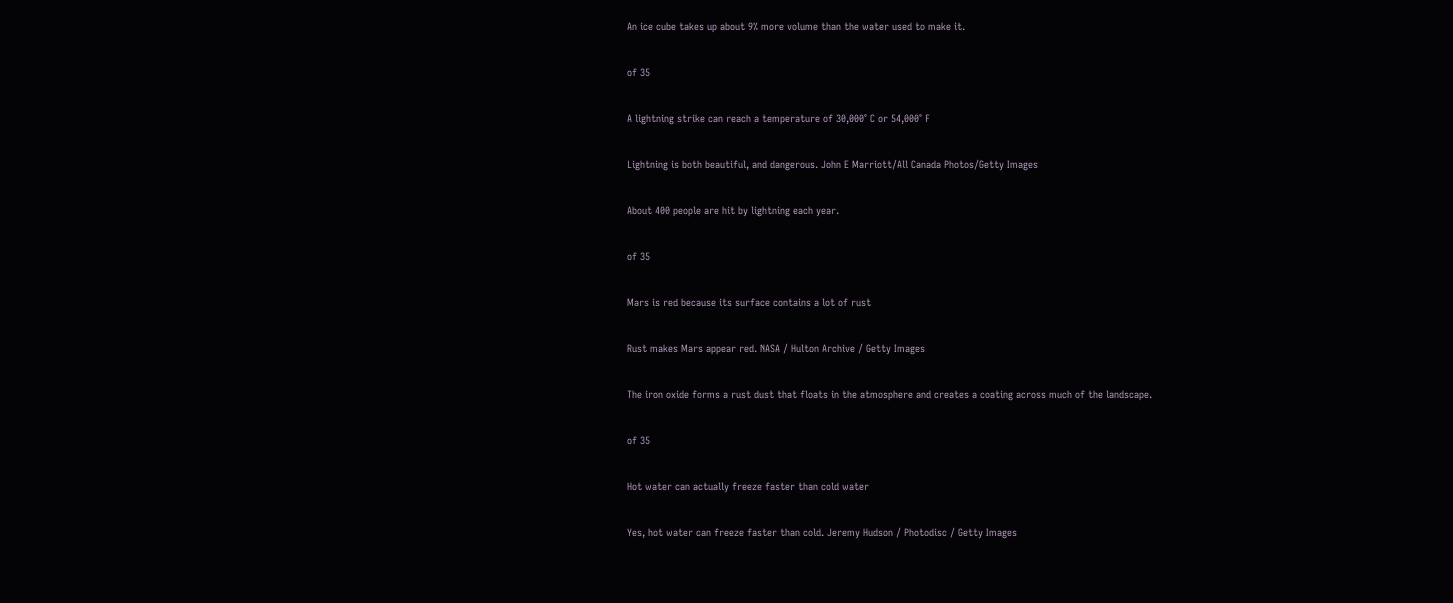An ice cube takes up about 9% more volume than the water used to make it.

of 35

A lightning strike can reach a temperature of 30,000° C or 54,000° F

Lightning is both beautiful, and dangerous. John E Marriott/All Canada Photos/Getty Images

About 400 people are hit by lightning each year.

of 35

Mars is red because its surface contains a lot of rust

Rust makes Mars appear red. NASA / Hulton Archive / Getty Images

The iron oxide forms a rust dust that floats in the atmosphere and creates a coating across much of the landscape.

of 35

Hot water can actually freeze faster than cold water

Yes, hot water can freeze faster than cold. Jeremy Hudson / Photodisc / Getty Images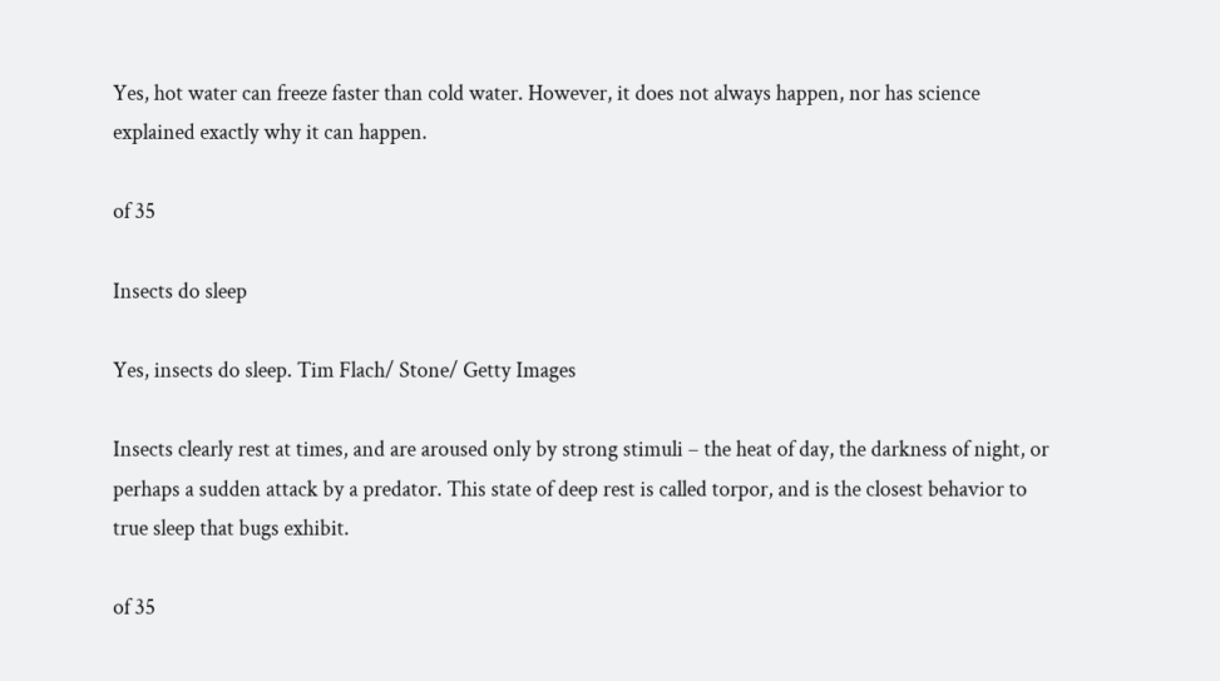Yes, hot water can freeze faster than cold water. However, it does not always happen, nor has science explained exactly why it can happen.

of 35

Insects do sleep

Yes, insects do sleep. Tim Flach/ Stone/ Getty Images

Insects clearly rest at times, and are aroused only by strong stimuli – the heat of day, the darkness of night, or perhaps a sudden attack by a predator. This state of deep rest is called torpor, and is the closest behavior to true sleep that bugs exhibit.

of 35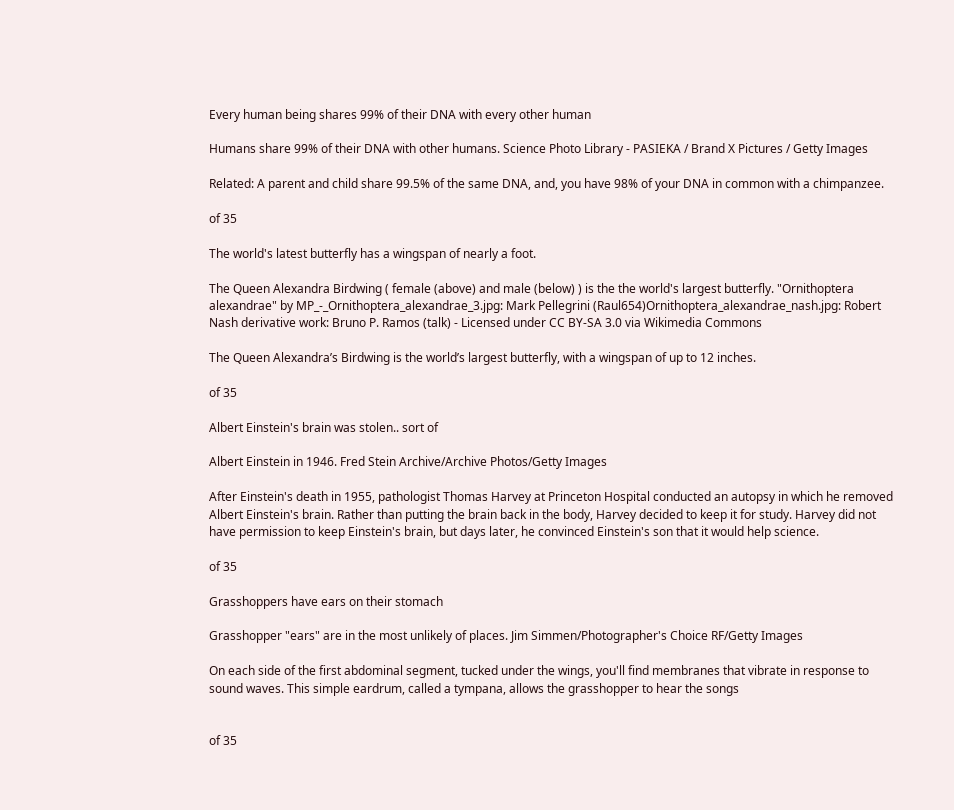Every human being shares 99% of their DNA with every other human

Humans share 99% of their DNA with other humans. Science Photo Library - PASIEKA / Brand X Pictures / Getty Images

Related: A parent and child share 99.5% of the same DNA, and, you have 98% of your DNA in common with a chimpanzee.

of 35

The world's latest butterfly has a wingspan of nearly a foot.

The Queen Alexandra Birdwing ( female (above) and male (below) ) is the the world's largest butterfly. "Ornithoptera alexandrae" by MP_-_Ornithoptera_alexandrae_3.jpg: Mark Pellegrini (Raul654)Ornithoptera_alexandrae_nash.jpg: Robert Nash derivative work: Bruno P. Ramos (talk) - Licensed under CC BY-SA 3.0 via Wikimedia Commons

The Queen Alexandra’s Birdwing is the world’s largest butterfly, with a wingspan of up to 12 inches.

of 35

Albert Einstein's brain was stolen.. sort of

Albert Einstein in 1946. Fred Stein Archive/Archive Photos/Getty Images

After Einstein's death in 1955, pathologist Thomas Harvey at Princeton Hospital conducted an autopsy in which he removed Albert Einstein's brain. Rather than putting the brain back in the body, Harvey decided to keep it for study. Harvey did not have permission to keep Einstein's brain, but days later, he convinced Einstein's son that it would help science.

of 35

Grasshoppers have ears on their stomach

Grasshopper "ears" are in the most unlikely of places. Jim Simmen/Photographer's Choice RF/Getty Images

On each side of the first abdominal segment, tucked under the wings, you'll find membranes that vibrate in response to sound waves. This simple eardrum, called a tympana, allows the grasshopper to hear the songs


of 35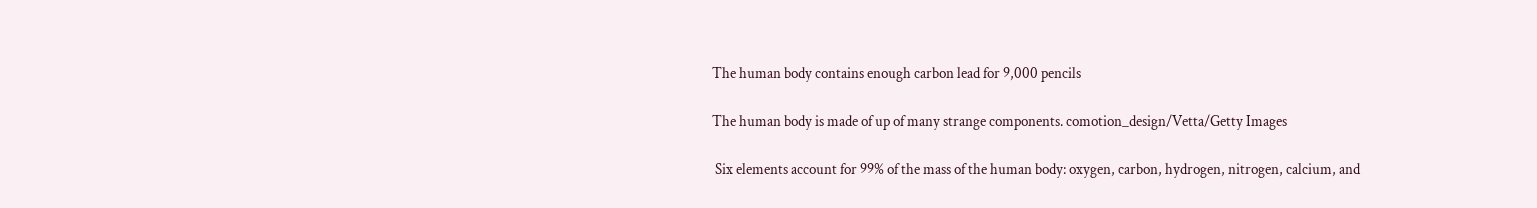The human body contains enough carbon lead for 9,000 pencils

The human body is made of up of many strange components. comotion_design/Vetta/Getty Images

 Six elements account for 99% of the mass of the human body: oxygen, carbon, hydrogen, nitrogen, calcium, and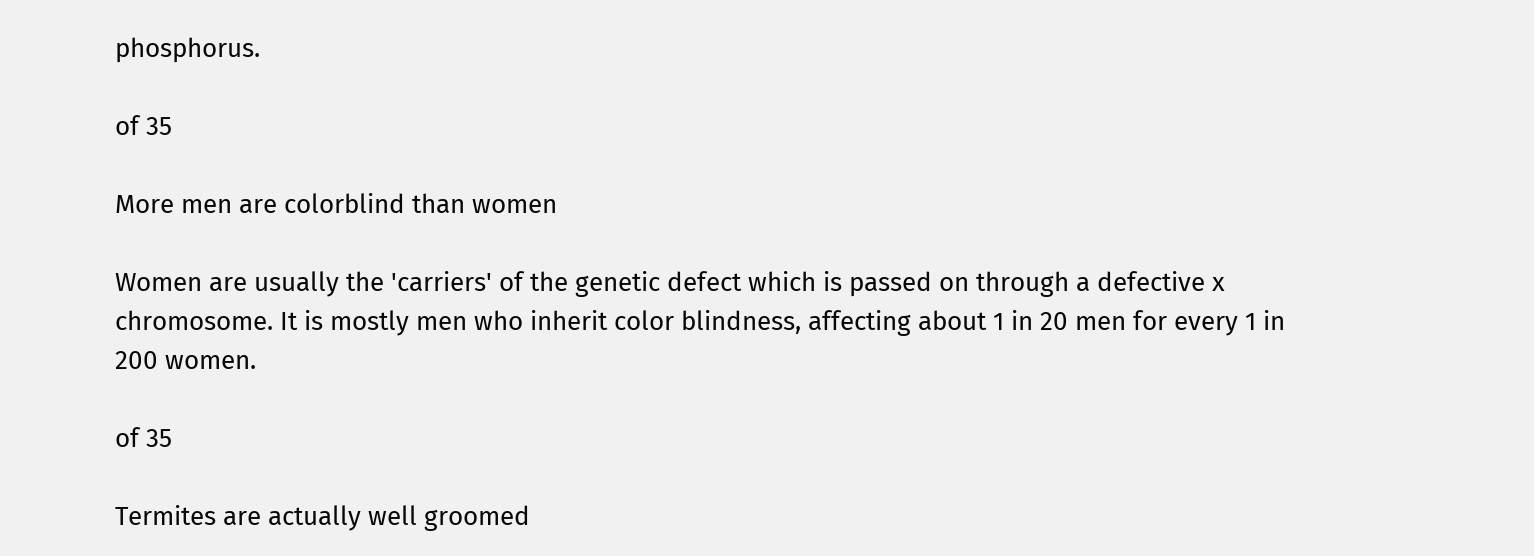phosphorus.

of 35

More men are colorblind than women

Women are usually the 'carriers' of the genetic defect which is passed on through a defective x chromosome. It is mostly men who inherit color blindness, affecting about 1 in 20 men for every 1 in 200 women.

of 35

Termites are actually well groomed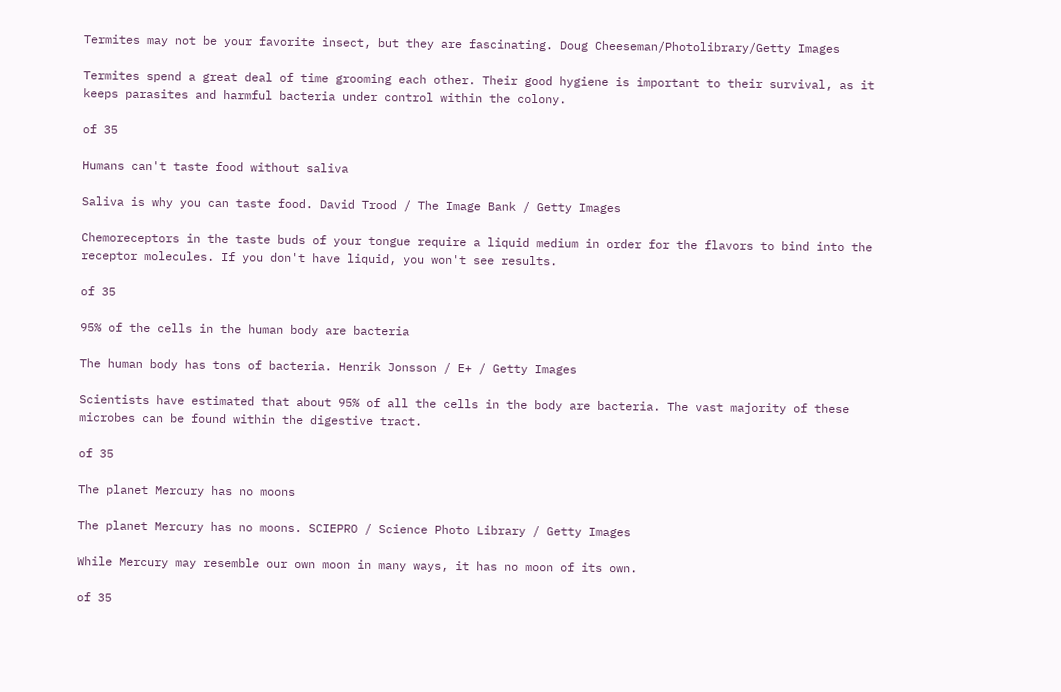Termites may not be your favorite insect, but they are fascinating. Doug Cheeseman/Photolibrary/Getty Images

Termites spend a great deal of time grooming each other. Their good hygiene is important to their survival, as it keeps parasites and harmful bacteria under control within the colony.

of 35

Humans can't taste food without saliva

Saliva is why you can taste food. David Trood / The Image Bank / Getty Images

Chemoreceptors in the taste buds of your tongue require a liquid medium in order for the flavors to bind into the receptor molecules. If you don't have liquid, you won't see results.

of 35

95% of the cells in the human body are bacteria

The human body has tons of bacteria. Henrik Jonsson / E+ / Getty Images

Scientists have estimated that about 95% of all the cells in the body are bacteria. The vast majority of these microbes can be found within the digestive tract.

of 35

The planet Mercury has no moons

The planet Mercury has no moons. SCIEPRO / Science Photo Library / Getty Images

While Mercury may resemble our own moon in many ways, it has no moon of its own.

of 35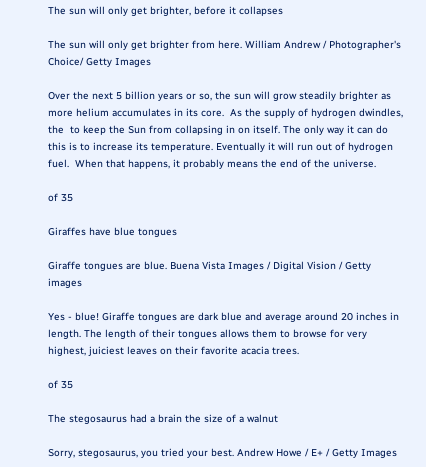The sun will only get brighter, before it collapses

The sun will only get brighter from here. William Andrew / Photographer's Choice/ Getty Images

Over the next 5 billion years or so, the sun will grow steadily brighter as more helium accumulates in its core.  As the supply of hydrogen dwindles, the  to keep the Sun from collapsing in on itself. The only way it can do this is to increase its temperature. Eventually it will run out of hydrogen fuel.  When that happens, it probably means the end of the universe.

of 35

Giraffes have blue tongues

Giraffe tongues are blue. Buena Vista Images / Digital Vision / Getty images

Yes - blue! Giraffe tongues are dark blue and average around 20 inches in length. The length of their tongues allows them to browse for very highest, juiciest leaves on their favorite acacia trees.

of 35

The stegosaurus had a brain the size of a walnut

Sorry, stegosaurus, you tried your best. Andrew Howe / E+ / Getty Images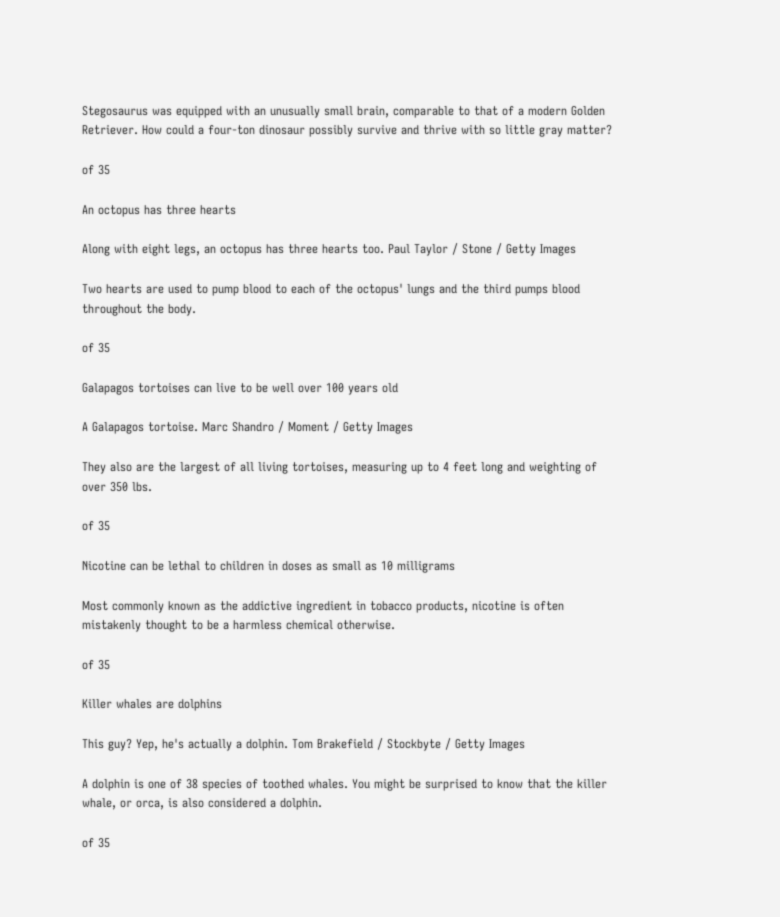Stegosaurus was equipped with an unusually small brain, comparable to that of a modern Golden Retriever. How could a four-ton dinosaur possibly survive and thrive with so little gray matter?

of 35

An octopus has three hearts

Along with eight legs, an octopus has three hearts too. Paul Taylor / Stone / Getty Images

Two hearts are used to pump blood to each of the octopus' lungs and the third pumps blood throughout the body.

of 35

Galapagos tortoises can live to be well over 100 years old

A Galapagos tortoise. Marc Shandro / Moment / Getty Images

They also are the largest of all living tortoises, measuring up to 4 feet long and weighting of over 350 lbs.

of 35

Nicotine can be lethal to children in doses as small as 10 milligrams

Most commonly known as the addictive ingredient in tobacco products, nicotine is often mistakenly thought to be a harmless chemical otherwise.

of 35

Killer whales are dolphins

This guy? Yep, he's actually a dolphin. Tom Brakefield / Stockbyte / Getty Images

A dolphin is one of 38 species of toothed whales. You might be surprised to know that the killer whale, or orca, is also considered a dolphin.

of 35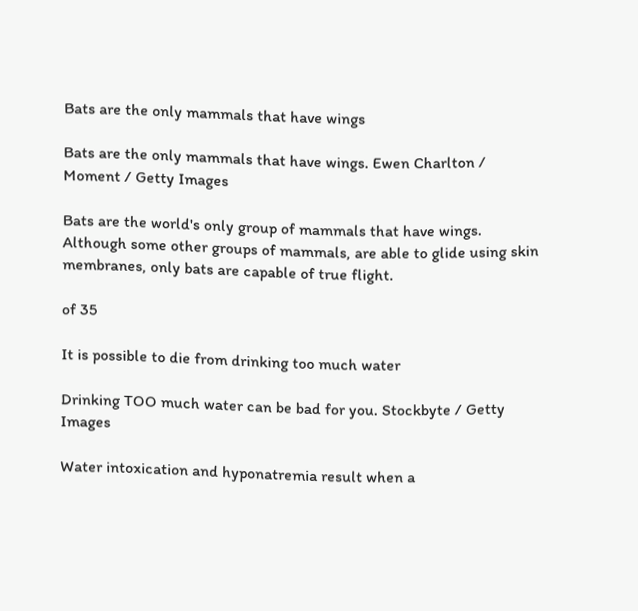Bats are the only mammals that have wings

Bats are the only mammals that have wings. Ewen Charlton / Moment / Getty Images

Bats are the world's only group of mammals that have wings. Although some other groups of mammals, are able to glide using skin membranes, only bats are capable of true flight.

of 35

It is possible to die from drinking too much water

Drinking TOO much water can be bad for you. Stockbyte / Getty Images

Water intoxication and hyponatremia result when a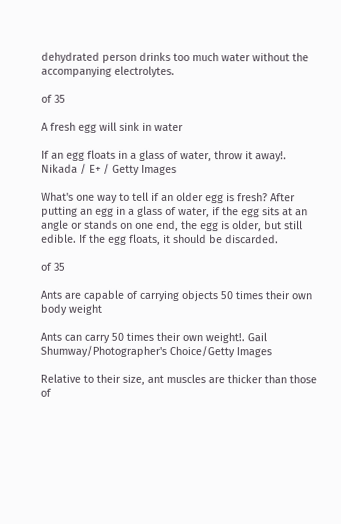dehydrated person drinks too much water without the accompanying electrolytes.

of 35

A fresh egg will sink in water

If an egg floats in a glass of water, throw it away!. Nikada / E+ / Getty Images

What's one way to tell if an older egg is fresh? After putting an egg in a glass of water, if the egg sits at an angle or stands on one end, the egg is older, but still edible. If the egg floats, it should be discarded.

of 35

Ants are capable of carrying objects 50 times their own body weight

Ants can carry 50 times their own weight!. Gail Shumway/Photographer's Choice/Getty Images

Relative to their size, ant muscles are thicker than those of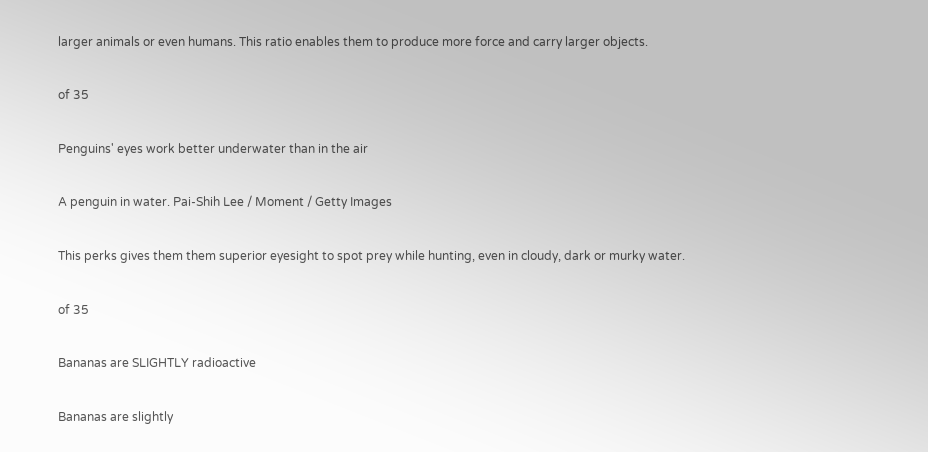larger animals or even humans. This ratio enables them to produce more force and carry larger objects.

of 35

Penguins' eyes work better underwater than in the air

A penguin in water. Pai-Shih Lee / Moment / Getty Images

This perks gives them them superior eyesight to spot prey while hunting, even in cloudy, dark or murky water.

of 35

Bananas are SLIGHTLY radioactive

Bananas are slightly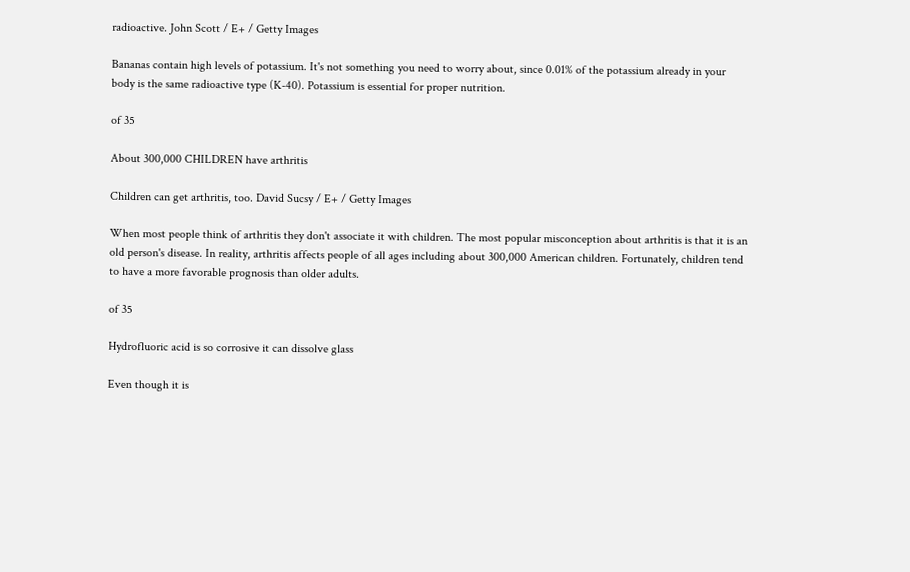radioactive. John Scott / E+ / Getty Images

Bananas contain high levels of potassium. It's not something you need to worry about, since 0.01% of the potassium already in your body is the same radioactive type (K-40). Potassium is essential for proper nutrition.

of 35

About 300,000 CHILDREN have arthritis

Children can get arthritis, too. David Sucsy / E+ / Getty Images

When most people think of arthritis they don't associate it with children. The most popular misconception about arthritis is that it is an old person's disease. In reality, arthritis affects people of all ages including about 300,000 American children. Fortunately, children tend to have a more favorable prognosis than older adults.

of 35

Hydrofluoric acid is so corrosive it can dissolve glass

Even though it is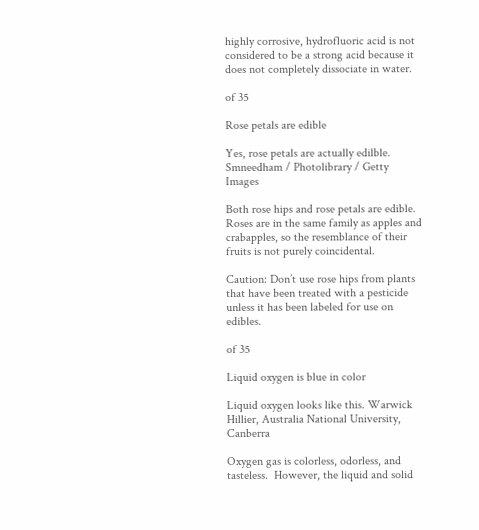highly corrosive, hydrofluoric acid is not considered to be a strong acid because it does not completely dissociate in water.

of 35

Rose petals are edible

Yes, rose petals are actually edilble. Smneedham / Photolibrary / Getty Images

Both rose hips and rose petals are edible. Roses are in the same family as apples and crabapples, so the resemblance of their fruits is not purely coincidental.

Caution: Don’t use rose hips from plants that have been treated with a pesticide unless it has been labeled for use on edibles.

of 35

Liquid oxygen is blue in color

Liquid oxygen looks like this. Warwick Hillier, Australia National University, Canberra

Oxygen gas is colorless, odorless, and tasteless.  However, the liquid and solid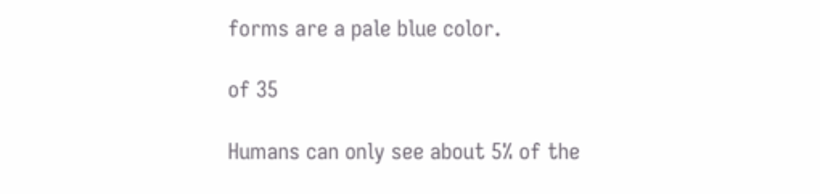forms are a pale blue color.

of 35

Humans can only see about 5% of the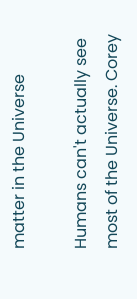matter in the Universe

Humans can't actually see most of the Universe. Corey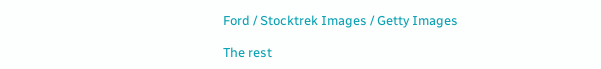Ford / Stocktrek Images / Getty Images

The rest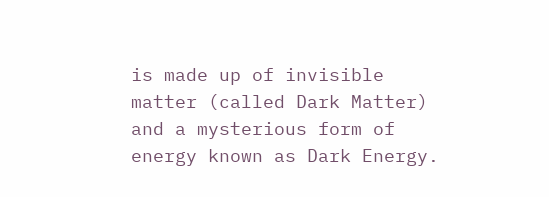is made up of invisible matter (called Dark Matter) and a mysterious form of energy known as Dark Energy.